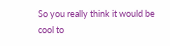So you really think it would be cool to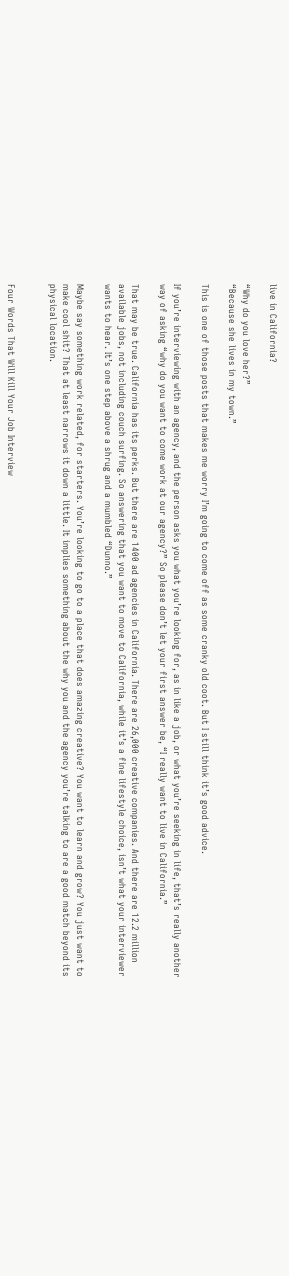live in California?

“Why do you love her?”
“Because she lives in my town.”

This is one of those posts that makes me worry I’m going to come off as some cranky old coot. But I still think it’s good advice.

If you’re interviewing with an agency, and the person asks you what you’re looking for, as in like a job, or what you’re seeking in life, that’s really another way of asking “why do you want to come work at our agency?” So please don’t let your first answer be, “I really want to live in California.”

That may be true. California has its perks. But there are 1400 ad agencies in California. There are 26,000 creative companies. And there are 12.2 million available jobs, not including couch surfing. So answering that you want to move to California, while it’s a fine lifestyle choice, isn’t what your interviewer wants to hear. It’s one step above a shrug and a mumbled “Dunno.”

Maybe say something work related, for starters. You’re looking to go to a place that does amazing creative? You want to learn and grow? You just want to make cool shit? That at least narrows it down a little. It implies something about the why you and the agency you’re talking to are a good match beyond its physical location.


Four Words That Will Kill Your Job Interview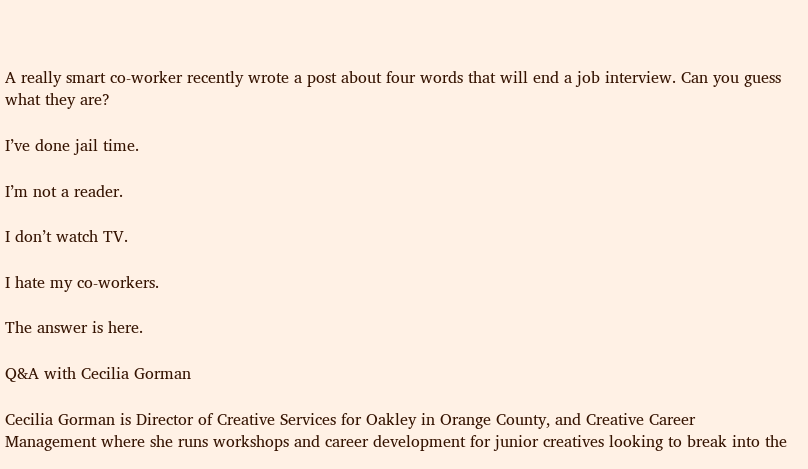A really smart co-worker recently wrote a post about four words that will end a job interview. Can you guess what they are?

I’ve done jail time.

I’m not a reader.

I don’t watch TV.

I hate my co-workers.

The answer is here.

Q&A with Cecilia Gorman

Cecilia Gorman is Director of Creative Services for Oakley in Orange County, and Creative Career Management where she runs workshops and career development for junior creatives looking to break into the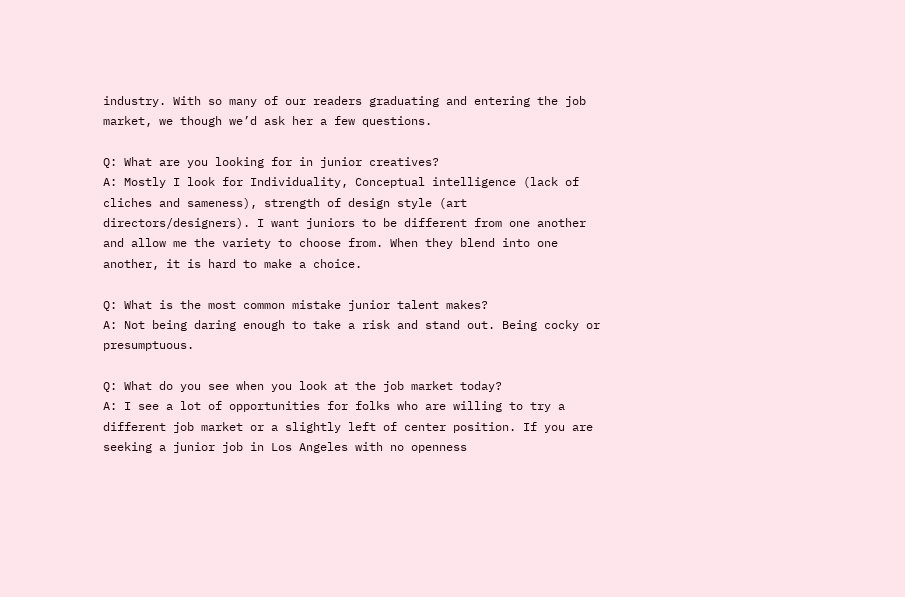industry. With so many of our readers graduating and entering the job market, we though we’d ask her a few questions.

Q: What are you looking for in junior creatives?
A: Mostly I look for Individuality, Conceptual intelligence (lack of cliches and sameness), strength of design style (art directors/designers). I want juniors to be different from one another and allow me the variety to choose from. When they blend into one another, it is hard to make a choice.

Q: What is the most common mistake junior talent makes?
A: Not being daring enough to take a risk and stand out. Being cocky or presumptuous.

Q: What do you see when you look at the job market today?
A: I see a lot of opportunities for folks who are willing to try a different job market or a slightly left of center position. If you are seeking a junior job in Los Angeles with no openness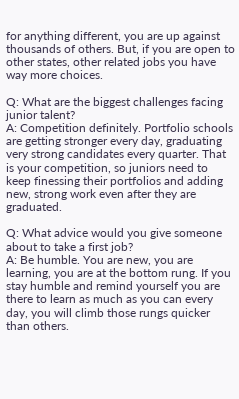for anything different, you are up against thousands of others. But, if you are open to other states, other related jobs you have way more choices.

Q: What are the biggest challenges facing junior talent?
A: Competition definitely. Portfolio schools are getting stronger every day, graduating very strong candidates every quarter. That is your competition, so juniors need to keep finessing their portfolios and adding new, strong work even after they are graduated.

Q: What advice would you give someone about to take a first job?
A: Be humble. You are new, you are learning, you are at the bottom rung. If you stay humble and remind yourself you are there to learn as much as you can every day, you will climb those rungs quicker than others.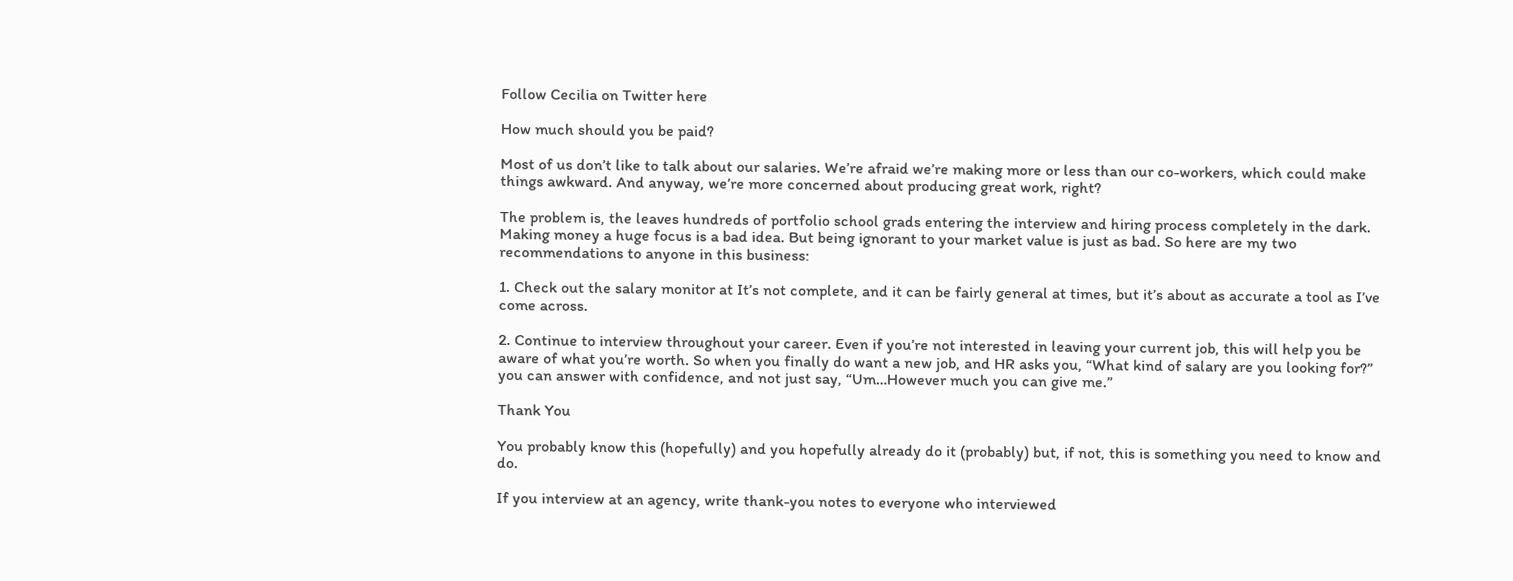Follow Cecilia on Twitter here

How much should you be paid?

Most of us don’t like to talk about our salaries. We’re afraid we’re making more or less than our co-workers, which could make things awkward. And anyway, we’re more concerned about producing great work, right?

The problem is, the leaves hundreds of portfolio school grads entering the interview and hiring process completely in the dark. Making money a huge focus is a bad idea. But being ignorant to your market value is just as bad. So here are my two recommendations to anyone in this business:

1. Check out the salary monitor at It’s not complete, and it can be fairly general at times, but it’s about as accurate a tool as I’ve come across.

2. Continue to interview throughout your career. Even if you’re not interested in leaving your current job, this will help you be aware of what you’re worth. So when you finally do want a new job, and HR asks you, “What kind of salary are you looking for?” you can answer with confidence, and not just say, “Um…However much you can give me.”

Thank You

You probably know this (hopefully) and you hopefully already do it (probably) but, if not, this is something you need to know and do.

If you interview at an agency, write thank-you notes to everyone who interviewed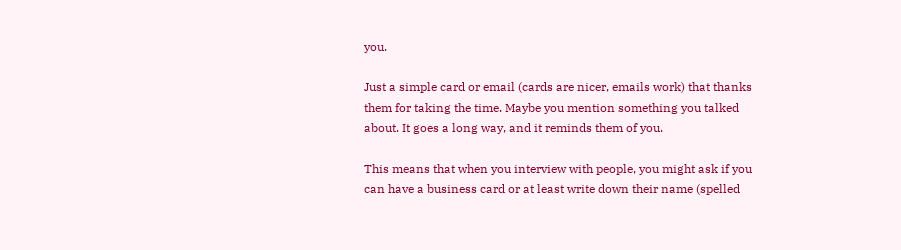you.

Just a simple card or email (cards are nicer, emails work) that thanks them for taking the time. Maybe you mention something you talked about. It goes a long way, and it reminds them of you.

This means that when you interview with people, you might ask if you can have a business card or at least write down their name (spelled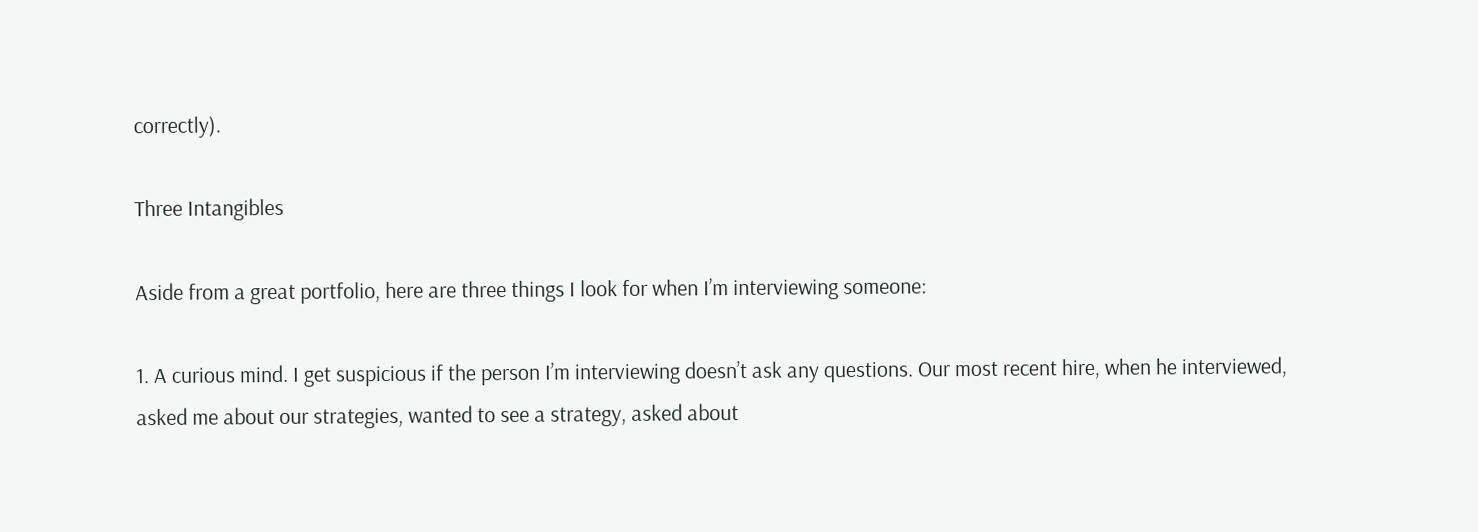correctly).

Three Intangibles

Aside from a great portfolio, here are three things I look for when I’m interviewing someone:

1. A curious mind. I get suspicious if the person I’m interviewing doesn’t ask any questions. Our most recent hire, when he interviewed, asked me about our strategies, wanted to see a strategy, asked about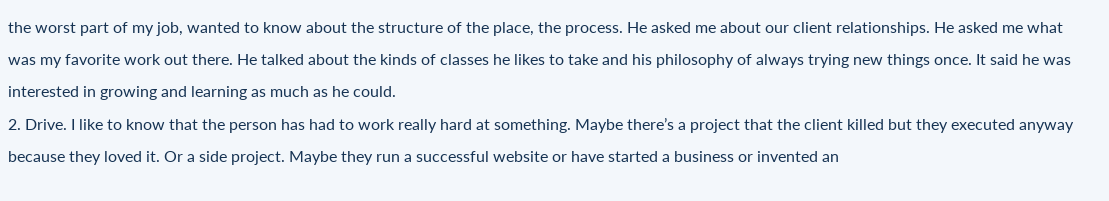the worst part of my job, wanted to know about the structure of the place, the process. He asked me about our client relationships. He asked me what was my favorite work out there. He talked about the kinds of classes he likes to take and his philosophy of always trying new things once. It said he was interested in growing and learning as much as he could.
2. Drive. I like to know that the person has had to work really hard at something. Maybe there’s a project that the client killed but they executed anyway because they loved it. Or a side project. Maybe they run a successful website or have started a business or invented an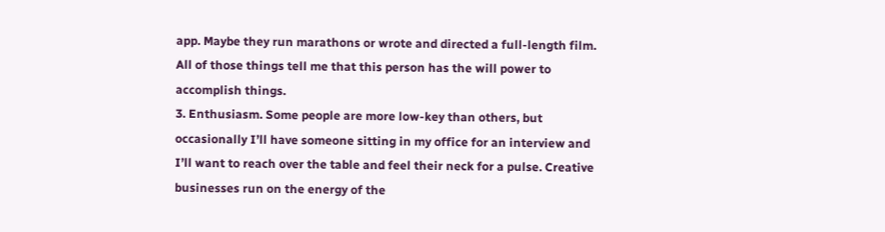app. Maybe they run marathons or wrote and directed a full-length film. All of those things tell me that this person has the will power to accomplish things.
3. Enthusiasm. Some people are more low-key than others, but occasionally I’ll have someone sitting in my office for an interview and I’ll want to reach over the table and feel their neck for a pulse. Creative businesses run on the energy of the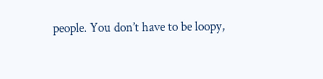people. You don’t have to be loopy,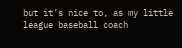but it’s nice to, as my little league baseball coach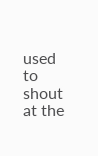used to shout at the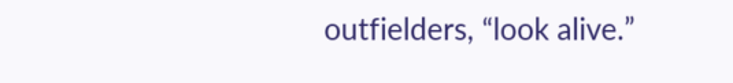outfielders, “look alive.”